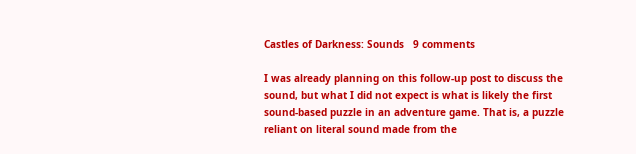Castles of Darkness: Sounds   9 comments

I was already planning on this follow-up post to discuss the sound, but what I did not expect is what is likely the first sound-based puzzle in an adventure game. That is, a puzzle reliant on literal sound made from the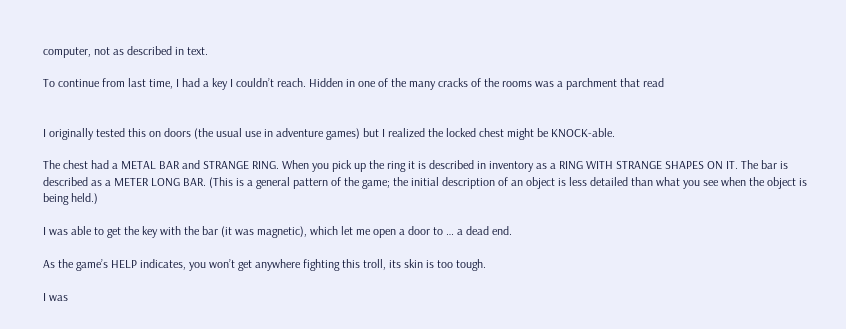computer, not as described in text.

To continue from last time, I had a key I couldn’t reach. Hidden in one of the many cracks of the rooms was a parchment that read


I originally tested this on doors (the usual use in adventure games) but I realized the locked chest might be KNOCK-able.

The chest had a METAL BAR and STRANGE RING. When you pick up the ring it is described in inventory as a RING WITH STRANGE SHAPES ON IT. The bar is described as a METER LONG BAR. (This is a general pattern of the game; the initial description of an object is less detailed than what you see when the object is being held.)

I was able to get the key with the bar (it was magnetic), which let me open a door to … a dead end.

As the game’s HELP indicates, you won’t get anywhere fighting this troll, its skin is too tough.

I was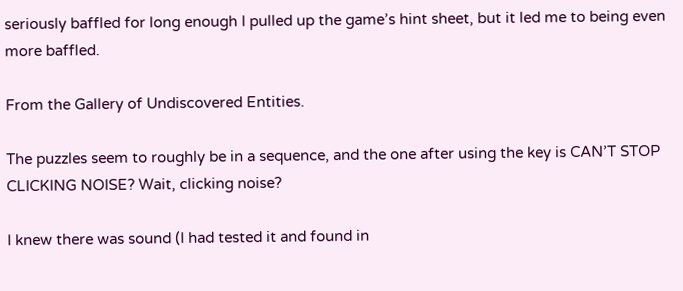seriously baffled for long enough I pulled up the game’s hint sheet, but it led me to being even more baffled.

From the Gallery of Undiscovered Entities.

The puzzles seem to roughly be in a sequence, and the one after using the key is CAN’T STOP CLICKING NOISE? Wait, clicking noise?

I knew there was sound (I had tested it and found in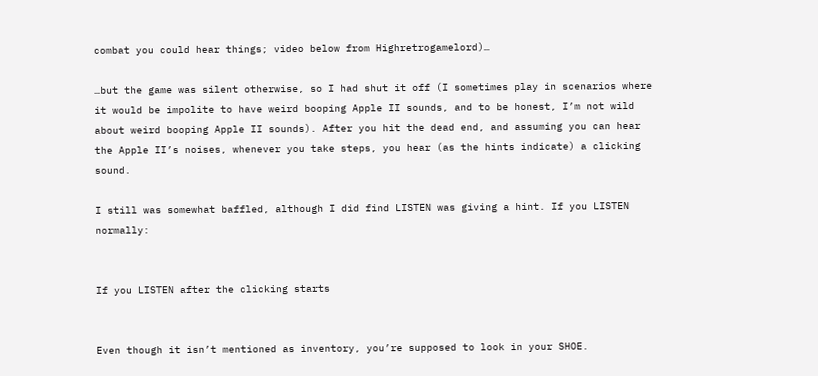combat you could hear things; video below from Highretrogamelord)…

…but the game was silent otherwise, so I had shut it off (I sometimes play in scenarios where it would be impolite to have weird booping Apple II sounds, and to be honest, I’m not wild about weird booping Apple II sounds). After you hit the dead end, and assuming you can hear the Apple II’s noises, whenever you take steps, you hear (as the hints indicate) a clicking sound.

I still was somewhat baffled, although I did find LISTEN was giving a hint. If you LISTEN normally:


If you LISTEN after the clicking starts


Even though it isn’t mentioned as inventory, you’re supposed to look in your SHOE.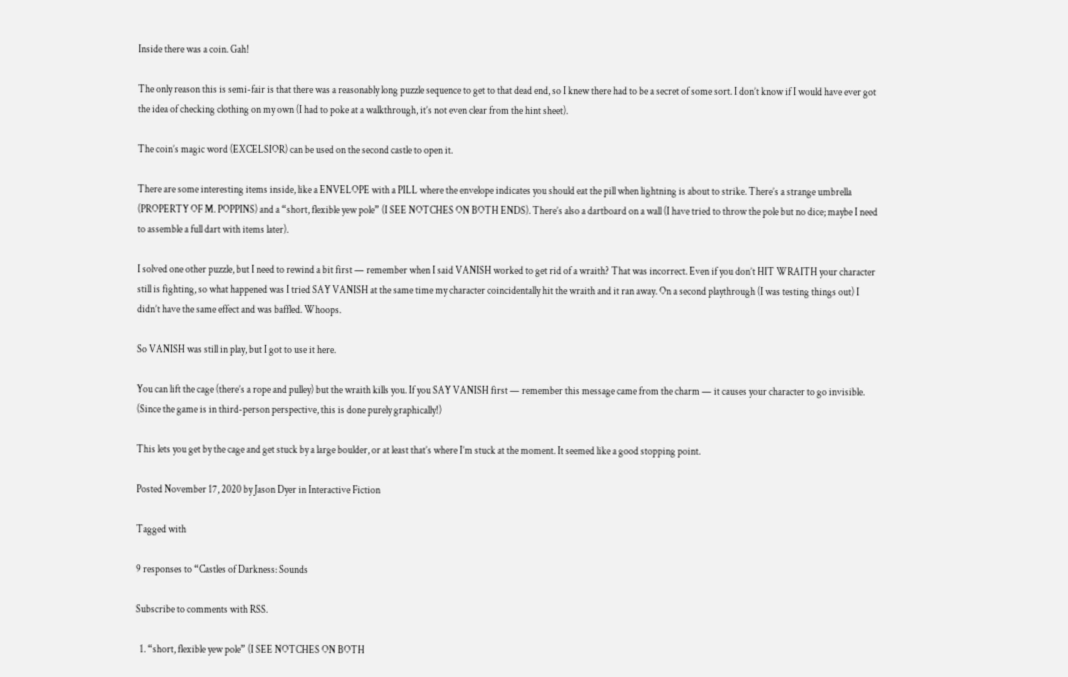Inside there was a coin. Gah!

The only reason this is semi-fair is that there was a reasonably long puzzle sequence to get to that dead end, so I knew there had to be a secret of some sort. I don’t know if I would have ever got the idea of checking clothing on my own (I had to poke at a walkthrough, it’s not even clear from the hint sheet).

The coin’s magic word (EXCELSIOR) can be used on the second castle to open it.

There are some interesting items inside, like a ENVELOPE with a PILL where the envelope indicates you should eat the pill when lightning is about to strike. There’s a strange umbrella (PROPERTY OF M. POPPINS) and a “short, flexible yew pole” (I SEE NOTCHES ON BOTH ENDS). There’s also a dartboard on a wall (I have tried to throw the pole but no dice; maybe I need to assemble a full dart with items later).

I solved one other puzzle, but I need to rewind a bit first — remember when I said VANISH worked to get rid of a wraith? That was incorrect. Even if you don’t HIT WRAITH your character still is fighting, so what happened was I tried SAY VANISH at the same time my character coincidentally hit the wraith and it ran away. On a second playthrough (I was testing things out) I didn’t have the same effect and was baffled. Whoops.

So VANISH was still in play, but I got to use it here.

You can lift the cage (there’s a rope and pulley) but the wraith kills you. If you SAY VANISH first — remember this message came from the charm — it causes your character to go invisible. (Since the game is in third-person perspective, this is done purely graphically!)

This lets you get by the cage and get stuck by a large boulder, or at least that’s where I’m stuck at the moment. It seemed like a good stopping point.

Posted November 17, 2020 by Jason Dyer in Interactive Fiction

Tagged with

9 responses to “Castles of Darkness: Sounds

Subscribe to comments with RSS.

  1. “short, flexible yew pole” (I SEE NOTCHES ON BOTH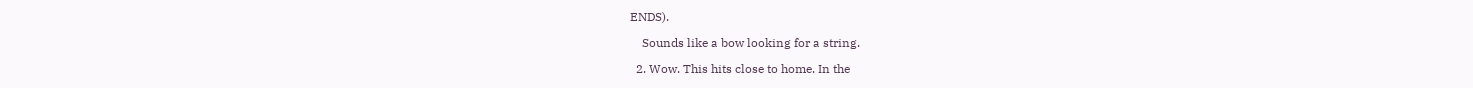ENDS).

    Sounds like a bow looking for a string.

  2. Wow. This hits close to home. In the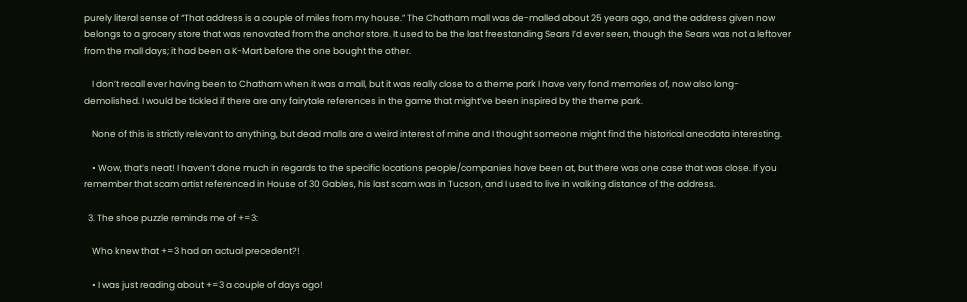purely literal sense of “That address is a couple of miles from my house.” The Chatham mall was de-malled about 25 years ago, and the address given now belongs to a grocery store that was renovated from the anchor store. It used to be the last freestanding Sears I’d ever seen, though the Sears was not a leftover from the mall days; it had been a K-Mart before the one bought the other.

    I don’t recall ever having been to Chatham when it was a mall, but it was really close to a theme park I have very fond memories of, now also long-demolished. I would be tickled if there are any fairytale references in the game that might’ve been inspired by the theme park.

    None of this is strictly relevant to anything, but dead malls are a weird interest of mine and I thought someone might find the historical anecdata interesting.

    • Wow, that’s neat! I haven’t done much in regards to the specific locations people/companies have been at, but there was one case that was close. If you remember that scam artist referenced in House of 30 Gables, his last scam was in Tucson, and I used to live in walking distance of the address.

  3. The shoe puzzle reminds me of +=3:

    Who knew that +=3 had an actual precedent?!

    • I was just reading about +=3 a couple of days ago!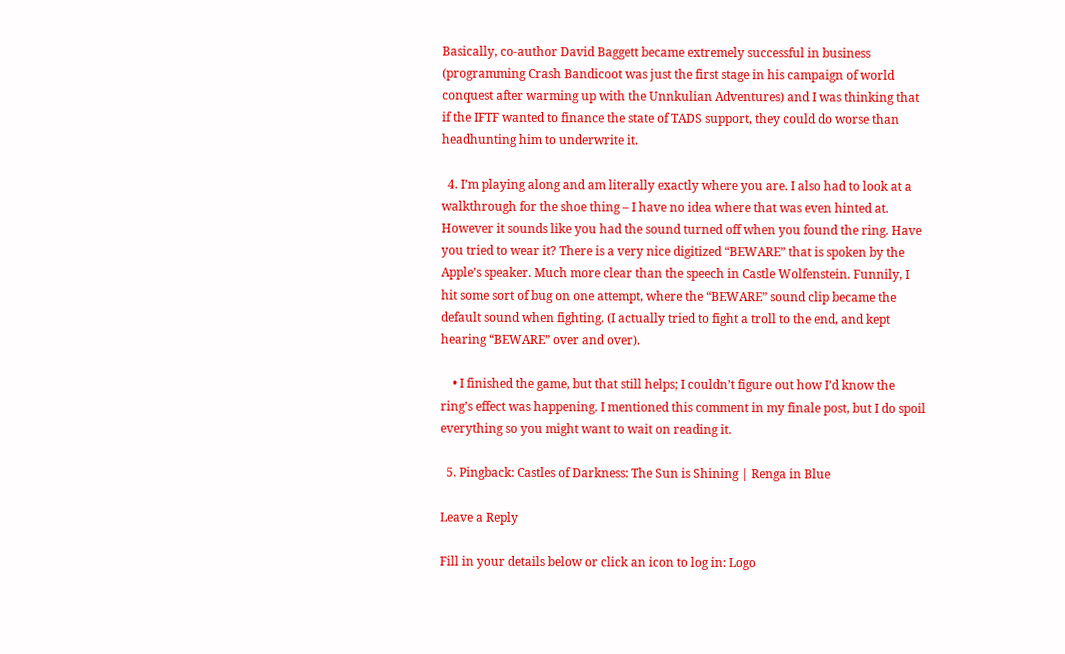Basically, co-author David Baggett became extremely successful in business (programming Crash Bandicoot was just the first stage in his campaign of world conquest after warming up with the Unnkulian Adventures) and I was thinking that if the IFTF wanted to finance the state of TADS support, they could do worse than headhunting him to underwrite it.

  4. I’m playing along and am literally exactly where you are. I also had to look at a walkthrough for the shoe thing – I have no idea where that was even hinted at. However it sounds like you had the sound turned off when you found the ring. Have you tried to wear it? There is a very nice digitized “BEWARE” that is spoken by the Apple’s speaker. Much more clear than the speech in Castle Wolfenstein. Funnily, I hit some sort of bug on one attempt, where the “BEWARE” sound clip became the default sound when fighting. (I actually tried to fight a troll to the end, and kept hearing “BEWARE” over and over).

    • I finished the game, but that still helps; I couldn’t figure out how I’d know the ring’s effect was happening. I mentioned this comment in my finale post, but I do spoil everything so you might want to wait on reading it.

  5. Pingback: Castles of Darkness: The Sun is Shining | Renga in Blue

Leave a Reply

Fill in your details below or click an icon to log in: Logo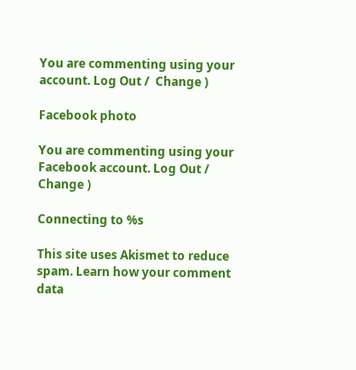You are commenting using your account. Log Out /  Change )

Facebook photo

You are commenting using your Facebook account. Log Out /  Change )

Connecting to %s

This site uses Akismet to reduce spam. Learn how your comment data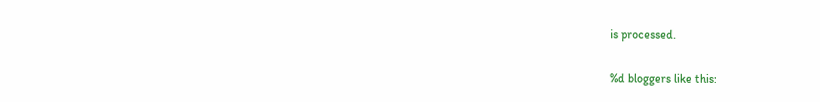is processed.

%d bloggers like this: